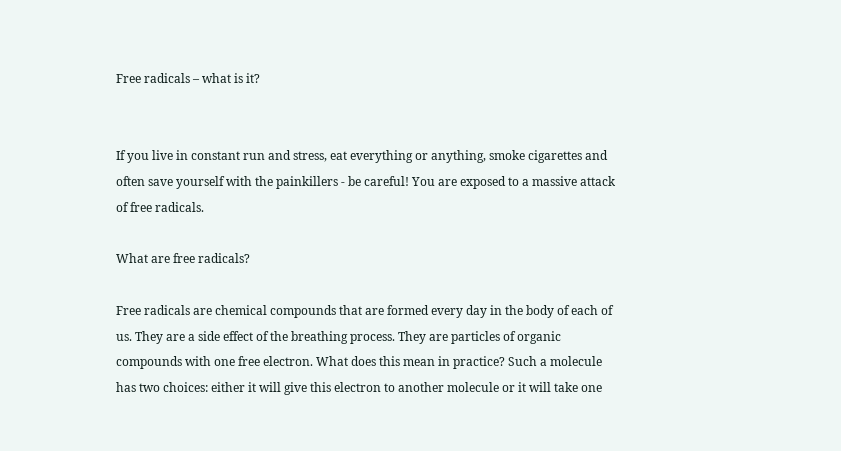Free radicals – what is it?


If you live in constant run and stress, eat everything or anything, smoke cigarettes and often save yourself with the painkillers - be careful! You are exposed to a massive attack of free radicals.

What are free radicals?

Free radicals are chemical compounds that are formed every day in the body of each of us. They are a side effect of the breathing process. They are particles of organic compounds with one free electron. What does this mean in practice? Such a molecule has two choices: either it will give this electron to another molecule or it will take one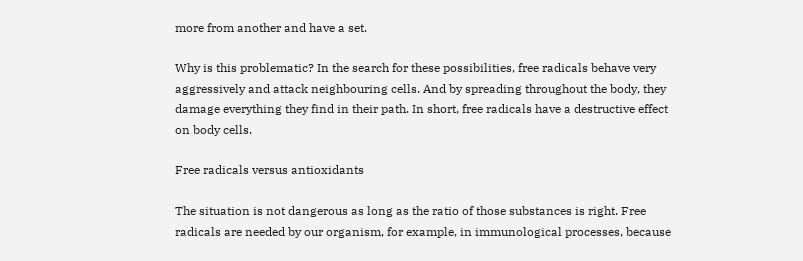more from another and have a set.

Why is this problematic? In the search for these possibilities, free radicals behave very aggressively and attack neighbouring cells. And by spreading throughout the body, they damage everything they find in their path. In short, free radicals have a destructive effect on body cells.

Free radicals versus antioxidants

The situation is not dangerous as long as the ratio of those substances is right. Free radicals are needed by our organism, for example, in immunological processes, because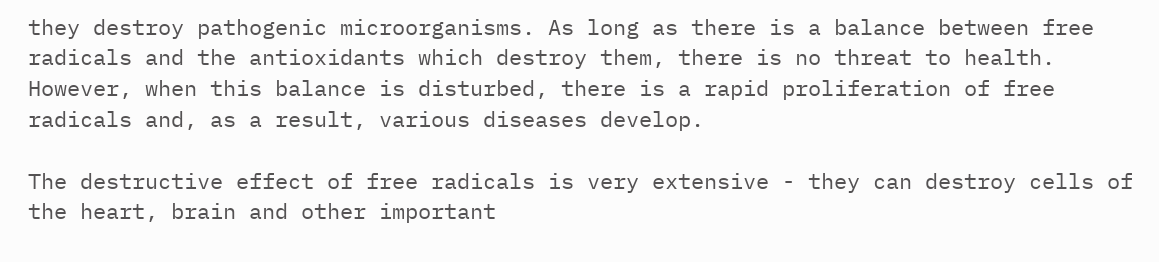they destroy pathogenic microorganisms. As long as there is a balance between free radicals and the antioxidants which destroy them, there is no threat to health. However, when this balance is disturbed, there is a rapid proliferation of free radicals and, as a result, various diseases develop.

The destructive effect of free radicals is very extensive - they can destroy cells of the heart, brain and other important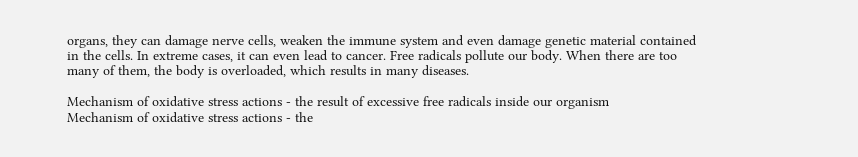organs, they can damage nerve cells, weaken the immune system and even damage genetic material contained in the cells. In extreme cases, it can even lead to cancer. Free radicals pollute our body. When there are too many of them, the body is overloaded, which results in many diseases.

Mechanism of oxidative stress actions - the result of excessive free radicals inside our organism
Mechanism of oxidative stress actions - the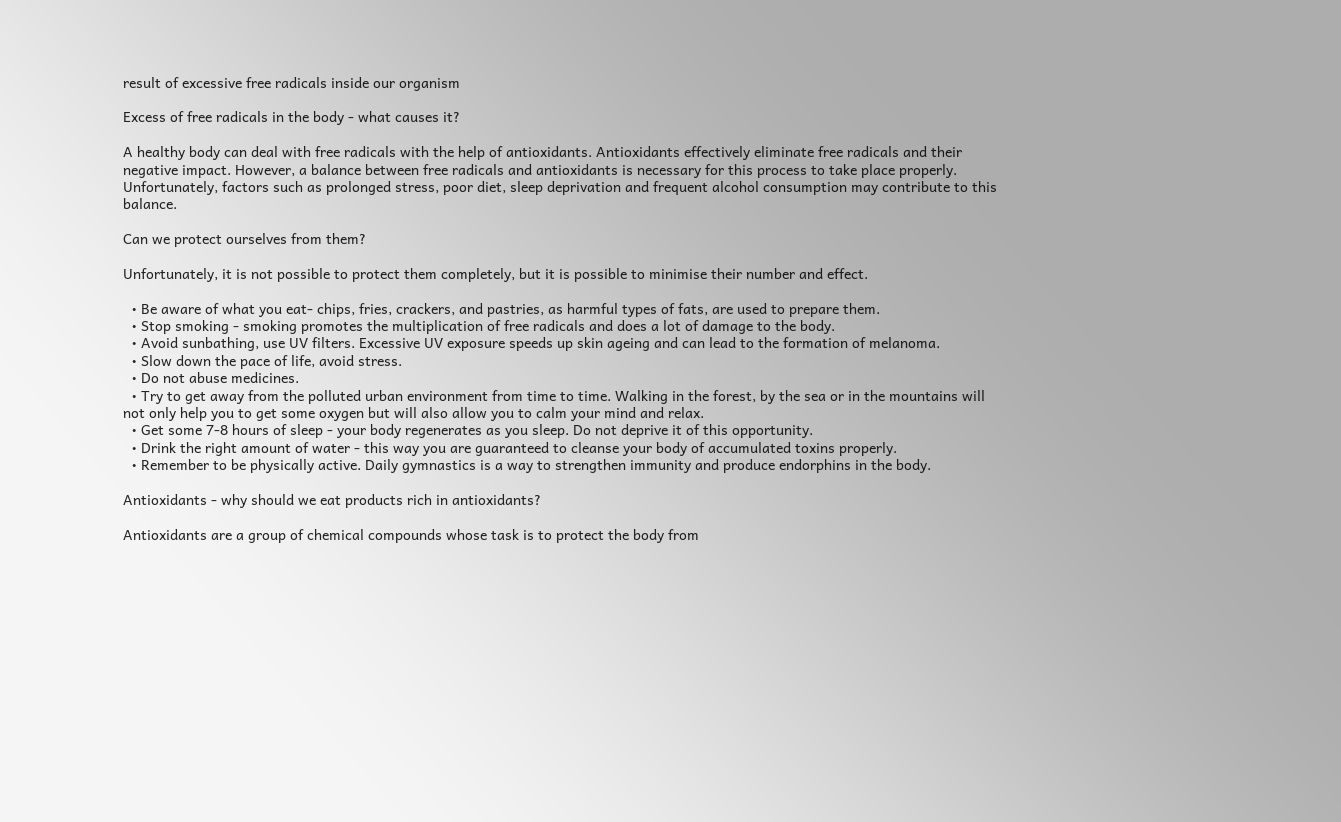result of excessive free radicals inside our organism

Excess of free radicals in the body - what causes it?

A healthy body can deal with free radicals with the help of antioxidants. Antioxidants effectively eliminate free radicals and their negative impact. However, a balance between free radicals and antioxidants is necessary for this process to take place properly. Unfortunately, factors such as prolonged stress, poor diet, sleep deprivation and frequent alcohol consumption may contribute to this balance.

Can we protect ourselves from them?

Unfortunately, it is not possible to protect them completely, but it is possible to minimise their number and effect.

  • Be aware of what you eat- chips, fries, crackers, and pastries, as harmful types of fats, are used to prepare them.
  • Stop smoking - smoking promotes the multiplication of free radicals and does a lot of damage to the body.
  • Avoid sunbathing, use UV filters. Excessive UV exposure speeds up skin ageing and can lead to the formation of melanoma.
  • Slow down the pace of life, avoid stress.
  • Do not abuse medicines.
  • Try to get away from the polluted urban environment from time to time. Walking in the forest, by the sea or in the mountains will not only help you to get some oxygen but will also allow you to calm your mind and relax.
  • Get some 7-8 hours of sleep - your body regenerates as you sleep. Do not deprive it of this opportunity.
  • Drink the right amount of water - this way you are guaranteed to cleanse your body of accumulated toxins properly.
  • Remember to be physically active. Daily gymnastics is a way to strengthen immunity and produce endorphins in the body.

Antioxidants - why should we eat products rich in antioxidants?

Antioxidants are a group of chemical compounds whose task is to protect the body from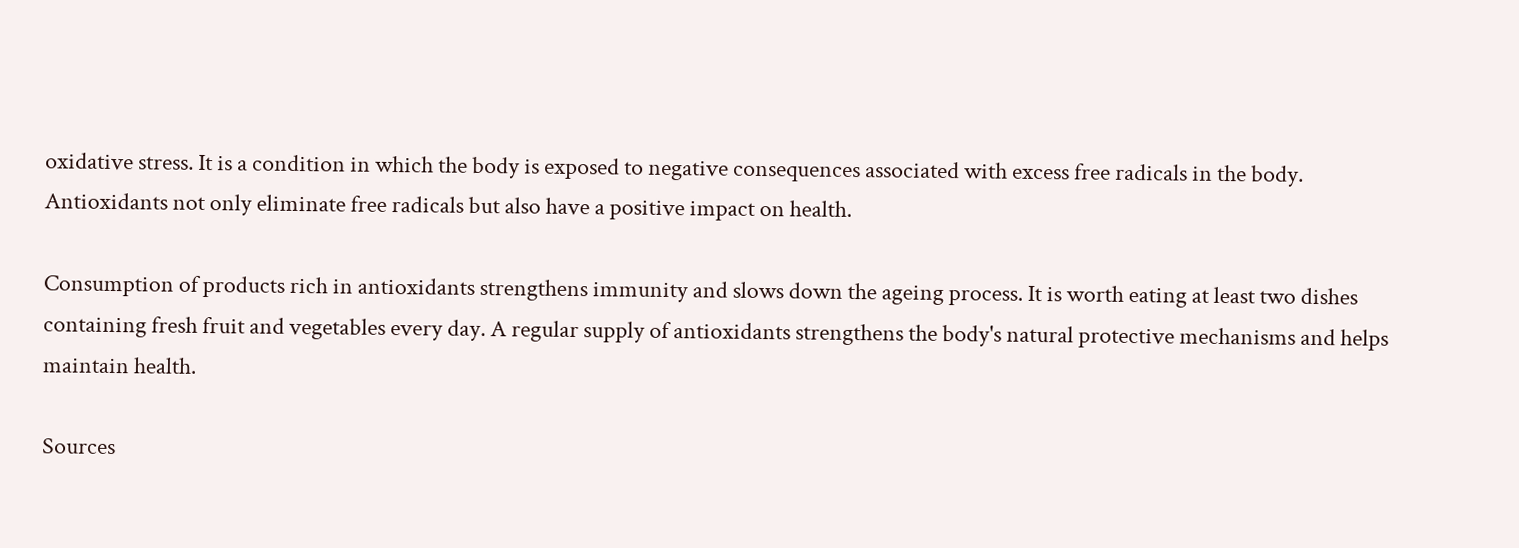oxidative stress. It is a condition in which the body is exposed to negative consequences associated with excess free radicals in the body. Antioxidants not only eliminate free radicals but also have a positive impact on health.

Consumption of products rich in antioxidants strengthens immunity and slows down the ageing process. It is worth eating at least two dishes containing fresh fruit and vegetables every day. A regular supply of antioxidants strengthens the body's natural protective mechanisms and helps maintain health.

Sources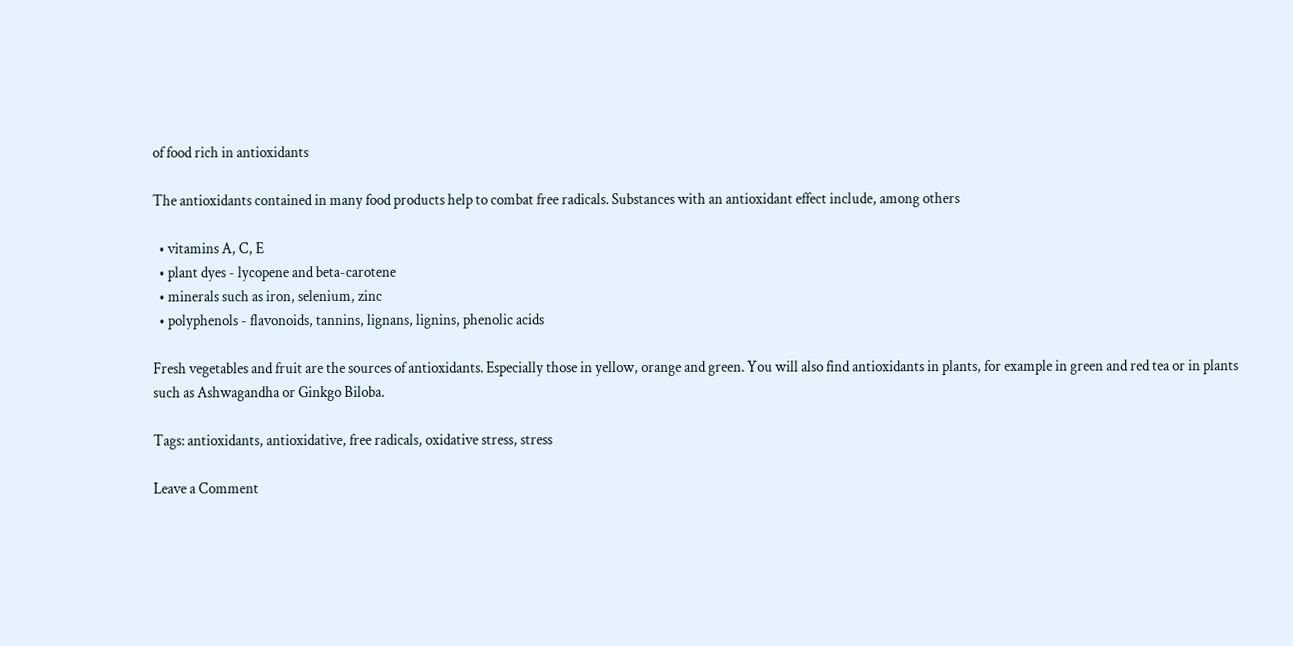of food rich in antioxidants

The antioxidants contained in many food products help to combat free radicals. Substances with an antioxidant effect include, among others

  • vitamins A, C, E
  • plant dyes - lycopene and beta-carotene
  • minerals such as iron, selenium, zinc
  • polyphenols - flavonoids, tannins, lignans, lignins, phenolic acids

Fresh vegetables and fruit are the sources of antioxidants. Especially those in yellow, orange and green. You will also find antioxidants in plants, for example in green and red tea or in plants such as Ashwagandha or Ginkgo Biloba.

Tags: antioxidants, antioxidative, free radicals, oxidative stress, stress

Leave a Comment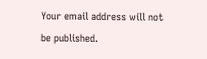Your email address will not be published.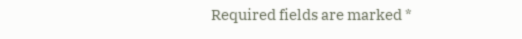Required fields are marked *